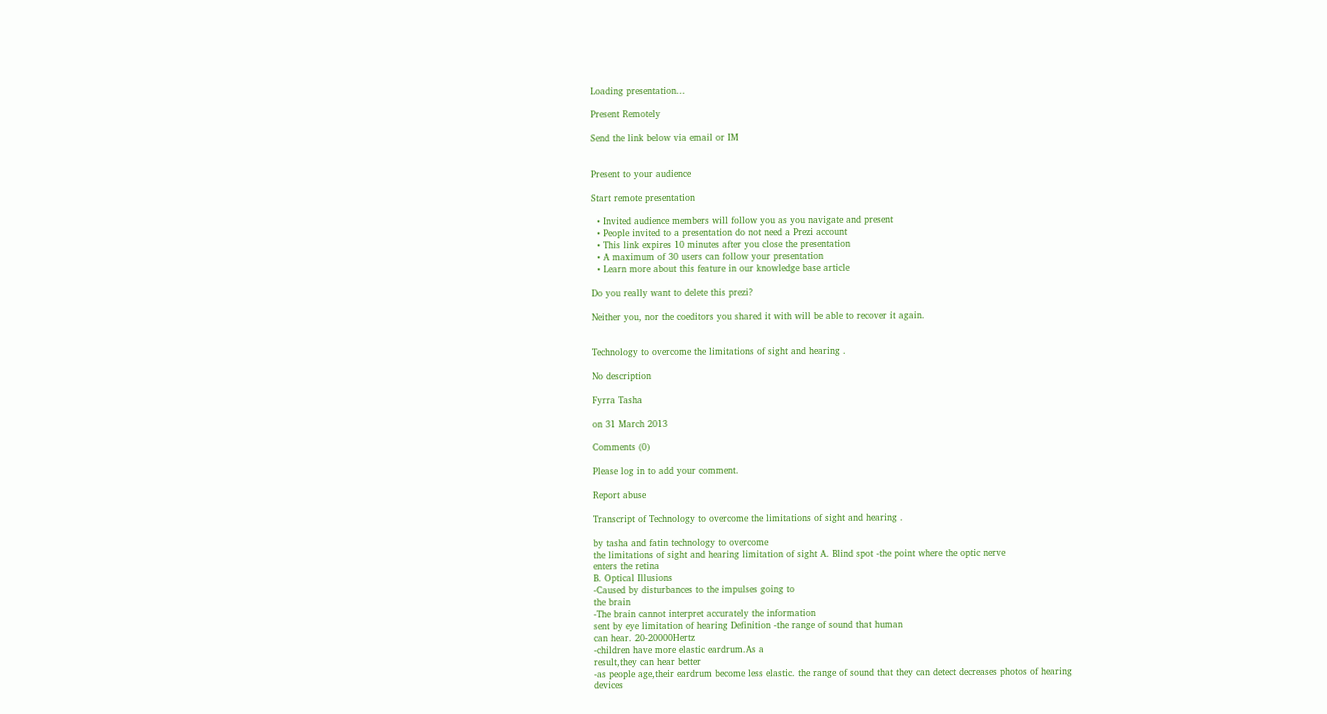Loading presentation...

Present Remotely

Send the link below via email or IM


Present to your audience

Start remote presentation

  • Invited audience members will follow you as you navigate and present
  • People invited to a presentation do not need a Prezi account
  • This link expires 10 minutes after you close the presentation
  • A maximum of 30 users can follow your presentation
  • Learn more about this feature in our knowledge base article

Do you really want to delete this prezi?

Neither you, nor the coeditors you shared it with will be able to recover it again.


Technology to overcome the limitations of sight and hearing .

No description

Fyrra Tasha

on 31 March 2013

Comments (0)

Please log in to add your comment.

Report abuse

Transcript of Technology to overcome the limitations of sight and hearing .

by tasha and fatin technology to overcome
the limitations of sight and hearing limitation of sight A. Blind spot -the point where the optic nerve
enters the retina
B. Optical Illusions
-Caused by disturbances to the impulses going to
the brain
-The brain cannot interpret accurately the information
sent by eye limitation of hearing Definition -the range of sound that human
can hear. 20-20000Hertz
-children have more elastic eardrum.As a
result,they can hear better
-as people age,their eardrum become less elastic. the range of sound that they can detect decreases photos of hearing
devices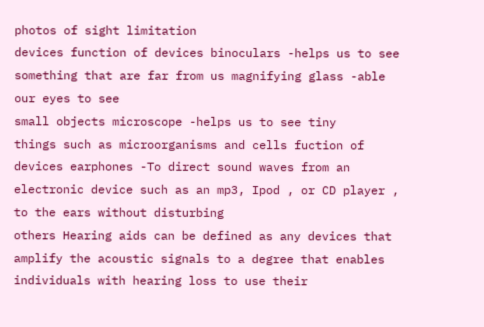photos of sight limitation
devices function of devices binoculars -helps us to see
something that are far from us magnifying glass -able our eyes to see
small objects microscope -helps us to see tiny
things such as microorganisms and cells fuction of devices earphones -To direct sound waves from an electronic device such as an mp3, Ipod , or CD player , to the ears without disturbing
others Hearing aids can be defined as any devices that amplify the acoustic signals to a degree that enables individuals with hearing loss to use their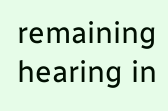remaining hearing in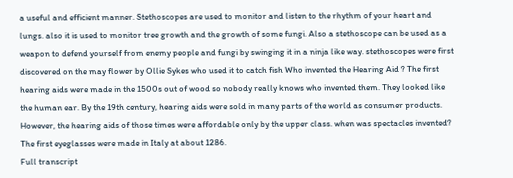a useful and efficient manner. Stethoscopes are used to monitor and listen to the rhythm of your heart and lungs. also it is used to monitor tree growth and the growth of some fungi. Also a stethoscope can be used as a weapon to defend yourself from enemy people and fungi by swinging it in a ninja like way. stethoscopes were first discovered on the may flower by Ollie Sykes who used it to catch fish Who invented the Hearing Aid ? The first hearing aids were made in the 1500s out of wood so nobody really knows who invented them. They looked like the human ear. By the 19th century, hearing aids were sold in many parts of the world as consumer products. However, the hearing aids of those times were affordable only by the upper class. when was spectacles invented? The first eyeglasses were made in Italy at about 1286.
Full transcript